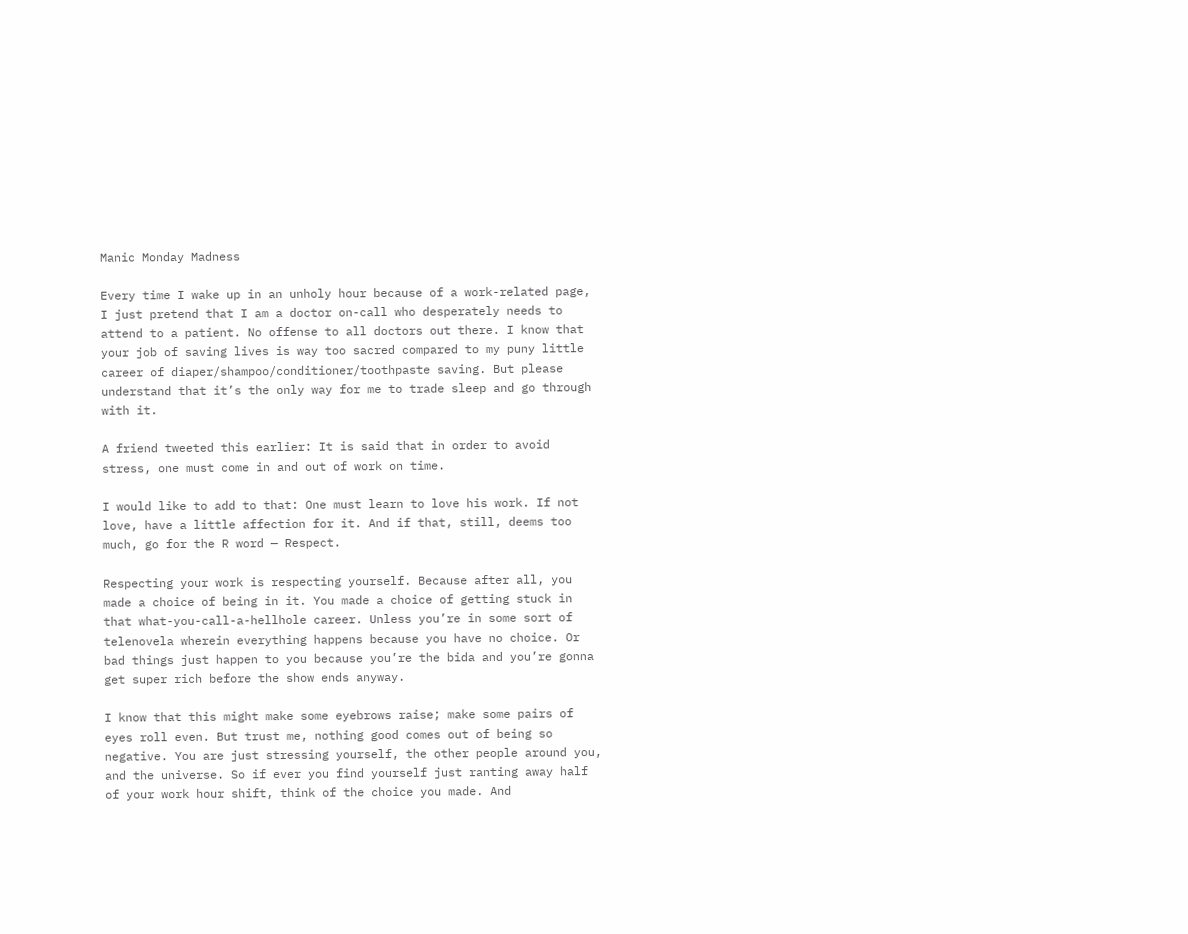Manic Monday Madness

Every time I wake up in an unholy hour because of a work-related page, I just pretend that I am a doctor on-call who desperately needs to attend to a patient. No offense to all doctors out there. I know that your job of saving lives is way too sacred compared to my puny little career of diaper/shampoo/conditioner/toothpaste saving. But please understand that it’s the only way for me to trade sleep and go through with it.

A friend tweeted this earlier: It is said that in order to avoid stress, one must come in and out of work on time.

I would like to add to that: One must learn to love his work. If not love, have a little affection for it. And if that, still, deems too much, go for the R word — Respect.

Respecting your work is respecting yourself. Because after all, you made a choice of being in it. You made a choice of getting stuck in that what-you-call-a-hellhole career. Unless you’re in some sort of telenovela wherein everything happens because you have no choice. Or bad things just happen to you because you’re the bida and you’re gonna get super rich before the show ends anyway.

I know that this might make some eyebrows raise; make some pairs of eyes roll even. But trust me, nothing good comes out of being so negative. You are just stressing yourself, the other people around you, and the universe. So if ever you find yourself just ranting away half of your work hour shift, think of the choice you made. And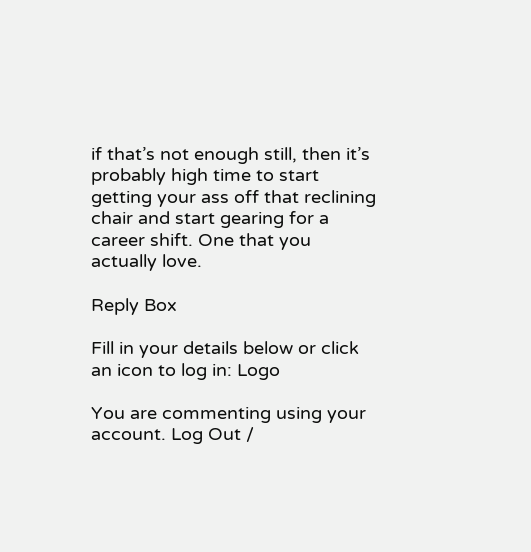if that’s not enough still, then it’s probably high time to start getting your ass off that reclining chair and start gearing for a career shift. One that you actually love.

Reply Box

Fill in your details below or click an icon to log in: Logo

You are commenting using your account. Log Out /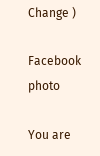Change )

Facebook photo

You are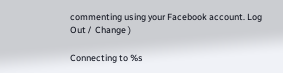commenting using your Facebook account. Log Out /  Change )

Connecting to %s